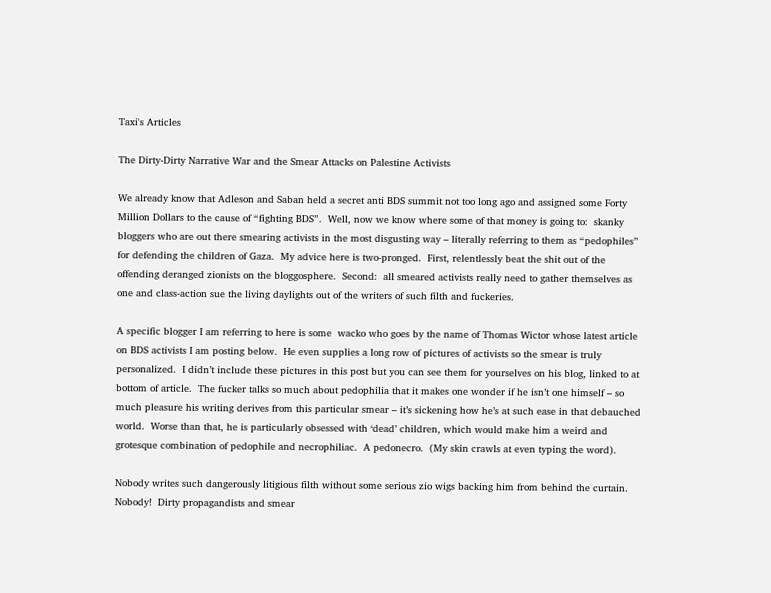Taxi's Articles

The Dirty-Dirty Narrative War and the Smear Attacks on Palestine Activists

We already know that Adleson and Saban held a secret anti BDS summit not too long ago and assigned some Forty Million Dollars to the cause of “fighting BDS”.  Well, now we know where some of that money is going to:  skanky bloggers who are out there smearing activists in the most disgusting way – literally referring to them as “pedophiles” for defending the children of Gaza.  My advice here is two-pronged.  First, relentlessly beat the shit out of the offending deranged zionists on the bloggosphere.  Second:  all smeared activists really need to gather themselves as one and class-action sue the living daylights out of the writers of such filth and fuckeries.

A specific blogger I am referring to here is some  wacko who goes by the name of Thomas Wictor whose latest article on BDS activists I am posting below.  He even supplies a long row of pictures of activists so the smear is truly personalized.  I didn’t include these pictures in this post but you can see them for yourselves on his blog, linked to at bottom of article.  The fucker talks so much about pedophilia that it makes one wonder if he isn’t one himself – so much pleasure his writing derives from this particular smear – it’s sickening how he’s at such ease in that debauched world.  Worse than that, he is particularly obsessed with ‘dead’ children, which would make him a weird and grotesque combination of pedophile and necrophiliac.  A pedonecro.  (My skin crawls at even typing the word).

Nobody writes such dangerously litigious filth without some serious zio wigs backing him from behind the curtain.  Nobody!  Dirty propagandists and smear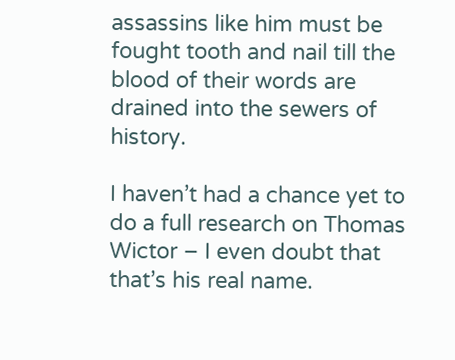assassins like him must be fought tooth and nail till the blood of their words are drained into the sewers of history.

I haven’t had a chance yet to do a full research on Thomas Wictor – I even doubt that that’s his real name.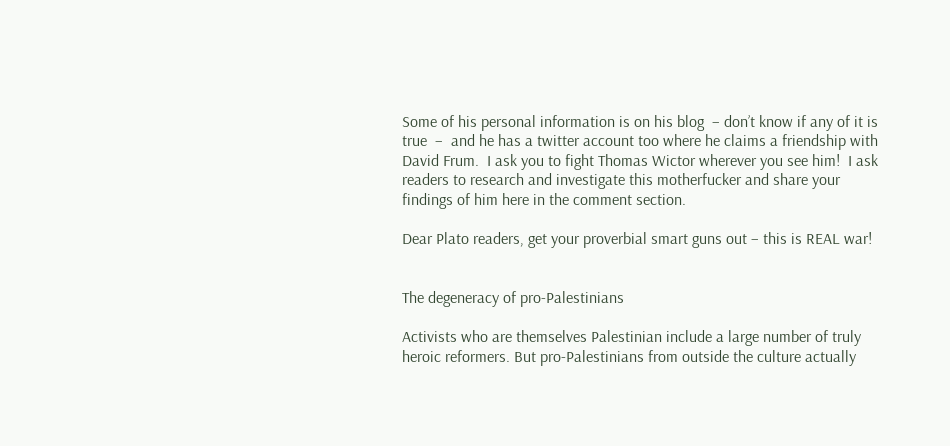Some of his personal information is on his blog  – don’t know if any of it is true  –  and he has a twitter account too where he claims a friendship with David Frum.  I ask you to fight Thomas Wictor wherever you see him!  I ask readers to research and investigate this motherfucker and share your findings of him here in the comment section.

Dear Plato readers, get your proverbial smart guns out – this is REAL war!


The degeneracy of pro-Palestinians

Activists who are themselves Palestinian include a large number of truly heroic reformers. But pro-Palestinians from outside the culture actually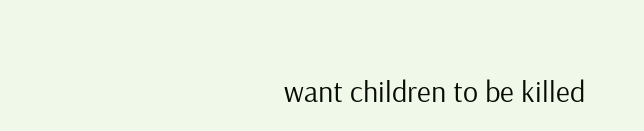want children to be killed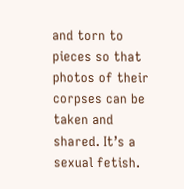and torn to pieces so that photos of their corpses can be taken and shared. It’s a sexual fetish.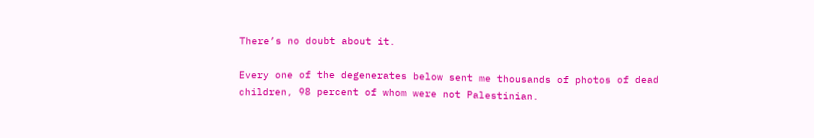There’s no doubt about it.

Every one of the degenerates below sent me thousands of photos of dead children, 98 percent of whom were not Palestinian.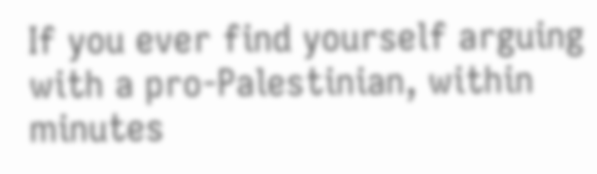If you ever find yourself arguing with a pro-Palestinian, within minutes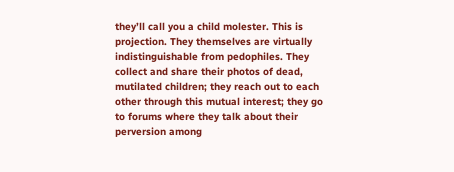they’ll call you a child molester. This is projection. They themselves are virtually indistinguishable from pedophiles. They collect and share their photos of dead, mutilated children; they reach out to each other through this mutual interest; they go to forums where they talk about their perversion among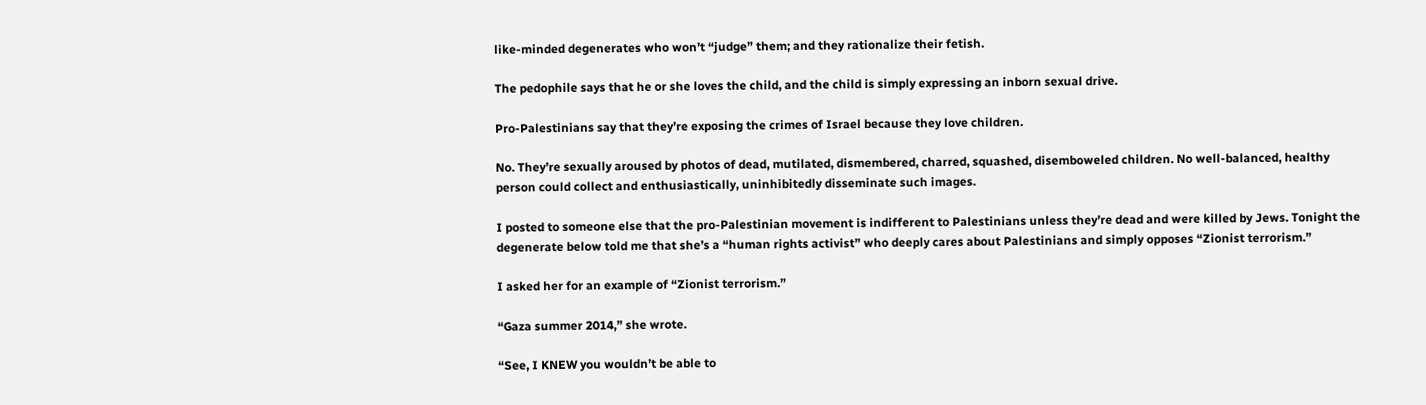like-minded degenerates who won’t “judge” them; and they rationalize their fetish.

The pedophile says that he or she loves the child, and the child is simply expressing an inborn sexual drive.

Pro-Palestinians say that they’re exposing the crimes of Israel because they love children.

No. They’re sexually aroused by photos of dead, mutilated, dismembered, charred, squashed, disemboweled children. No well-balanced, healthy person could collect and enthusiastically, uninhibitedly disseminate such images.

I posted to someone else that the pro-Palestinian movement is indifferent to Palestinians unless they’re dead and were killed by Jews. Tonight the degenerate below told me that she’s a “human rights activist” who deeply cares about Palestinians and simply opposes “Zionist terrorism.”

I asked her for an example of “Zionist terrorism.”

“Gaza summer 2014,” she wrote.

“See, I KNEW you wouldn’t be able to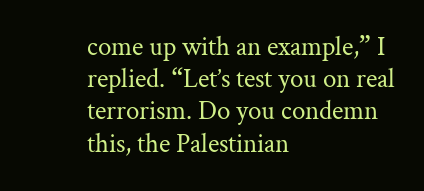come up with an example,” I replied. “Let’s test you on real terrorism. Do you condemn this, the Palestinian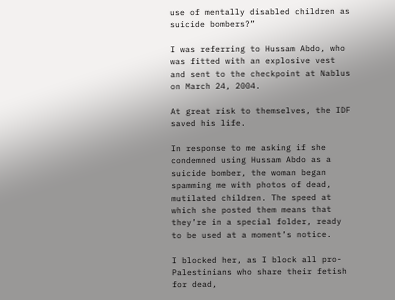use of mentally disabled children as suicide bombers?”

I was referring to Hussam Abdo, who was fitted with an explosive vest and sent to the checkpoint at Nablus on March 24, 2004.

At great risk to themselves, the IDF saved his life.

In response to me asking if she condemned using Hussam Abdo as a suicide bomber, the woman began spamming me with photos of dead, mutilated children. The speed at which she posted them means that they’re in a special folder, ready to be used at a moment’s notice.

I blocked her, as I block all pro-Palestinians who share their fetish for dead,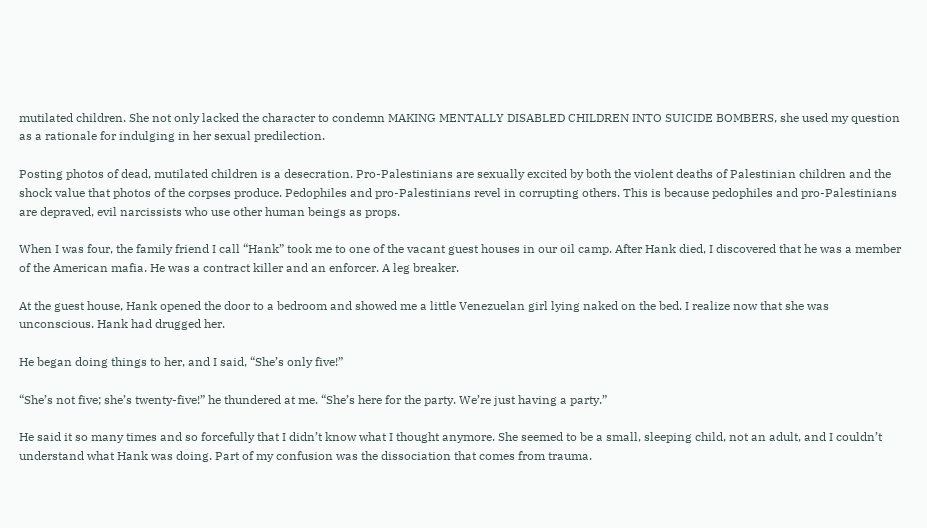mutilated children. She not only lacked the character to condemn MAKING MENTALLY DISABLED CHILDREN INTO SUICIDE BOMBERS, she used my question as a rationale for indulging in her sexual predilection.

Posting photos of dead, mutilated children is a desecration. Pro-Palestinians are sexually excited by both the violent deaths of Palestinian children and the shock value that photos of the corpses produce. Pedophiles and pro-Palestinians revel in corrupting others. This is because pedophiles and pro-Palestinians are depraved, evil narcissists who use other human beings as props.

When I was four, the family friend I call “Hank” took me to one of the vacant guest houses in our oil camp. After Hank died, I discovered that he was a member of the American mafia. He was a contract killer and an enforcer. A leg breaker.

At the guest house, Hank opened the door to a bedroom and showed me a little Venezuelan girl lying naked on the bed. I realize now that she was unconscious. Hank had drugged her.

He began doing things to her, and I said, “She’s only five!”

“She’s not five; she’s twenty-five!” he thundered at me. “She’s here for the party. We’re just having a party.”

He said it so many times and so forcefully that I didn’t know what I thought anymore. She seemed to be a small, sleeping child, not an adult, and I couldn’t understand what Hank was doing. Part of my confusion was the dissociation that comes from trauma.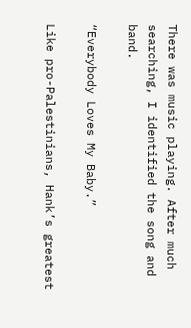There was music playing. After much searching, I identified the song and band.

“Everybody Loves My Baby.”

Like pro-Palestinians, Hank’s greatest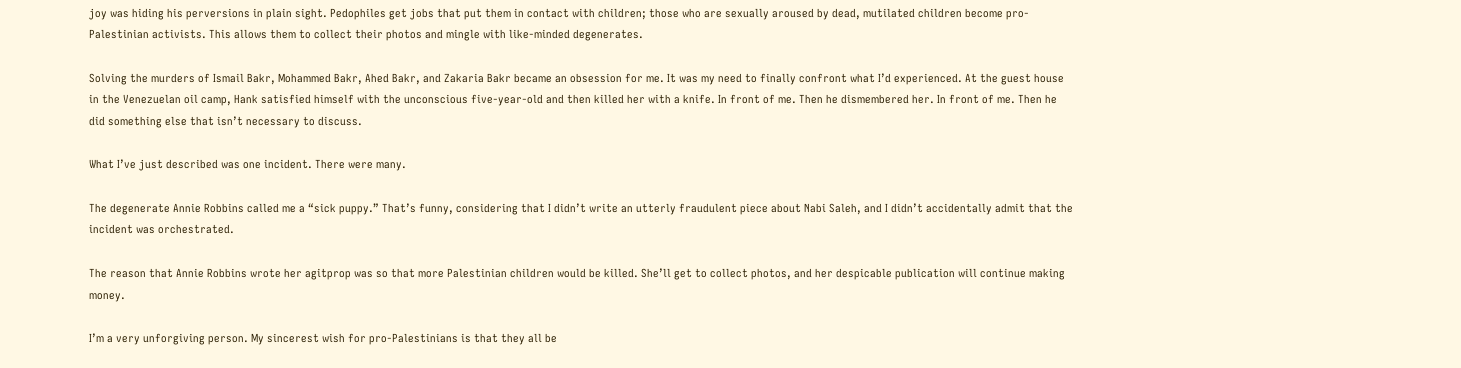joy was hiding his perversions in plain sight. Pedophiles get jobs that put them in contact with children; those who are sexually aroused by dead, mutilated children become pro-Palestinian activists. This allows them to collect their photos and mingle with like-minded degenerates.

Solving the murders of Ismail Bakr, Mohammed Bakr, Ahed Bakr, and Zakaria Bakr became an obsession for me. It was my need to finally confront what I’d experienced. At the guest house in the Venezuelan oil camp, Hank satisfied himself with the unconscious five-year-old and then killed her with a knife. In front of me. Then he dismembered her. In front of me. Then he did something else that isn’t necessary to discuss.

What I’ve just described was one incident. There were many.

The degenerate Annie Robbins called me a “sick puppy.” That’s funny, considering that I didn’t write an utterly fraudulent piece about Nabi Saleh, and I didn’t accidentally admit that the incident was orchestrated.

The reason that Annie Robbins wrote her agitprop was so that more Palestinian children would be killed. She’ll get to collect photos, and her despicable publication will continue making money.

I’m a very unforgiving person. My sincerest wish for pro-Palestinians is that they all be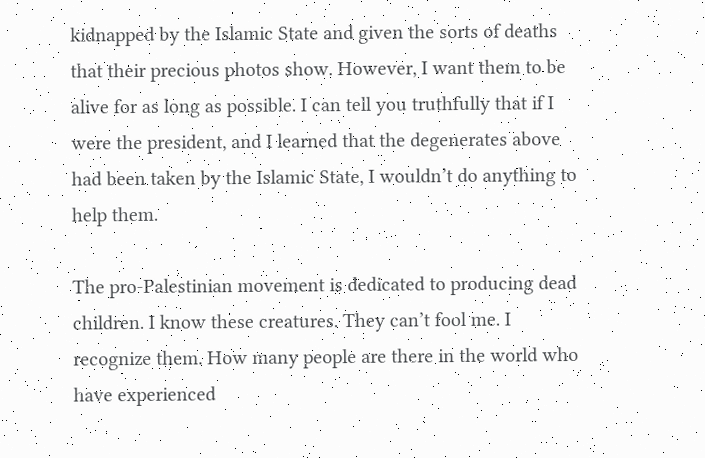kidnapped by the Islamic State and given the sorts of deaths that their precious photos show. However, I want them to be alive for as long as possible. I can tell you truthfully that if I were the president, and I learned that the degenerates above had been taken by the Islamic State, I wouldn’t do anything to help them.

The pro-Palestinian movement is dedicated to producing dead children. I know these creatures. They can’t fool me. I recognize them. How many people are there in the world who have experienced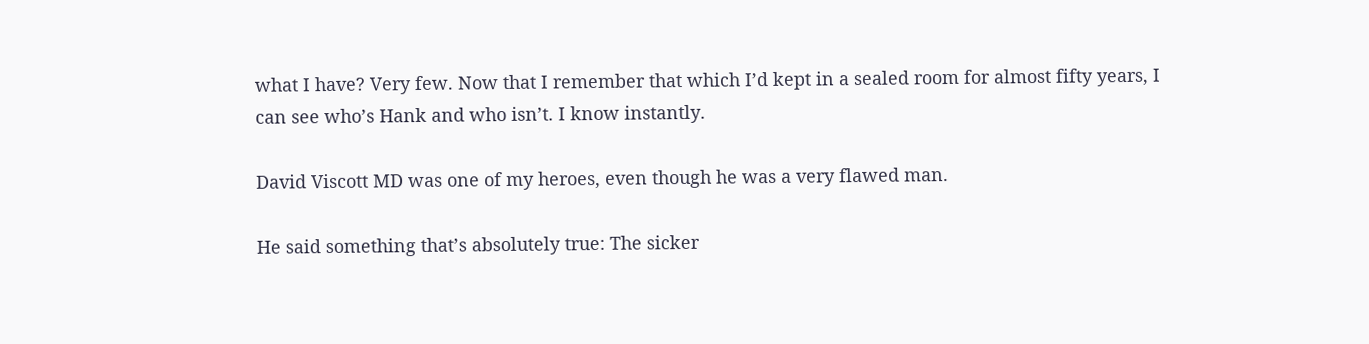what I have? Very few. Now that I remember that which I’d kept in a sealed room for almost fifty years, I can see who’s Hank and who isn’t. I know instantly.

David Viscott MD was one of my heroes, even though he was a very flawed man.

He said something that’s absolutely true: The sicker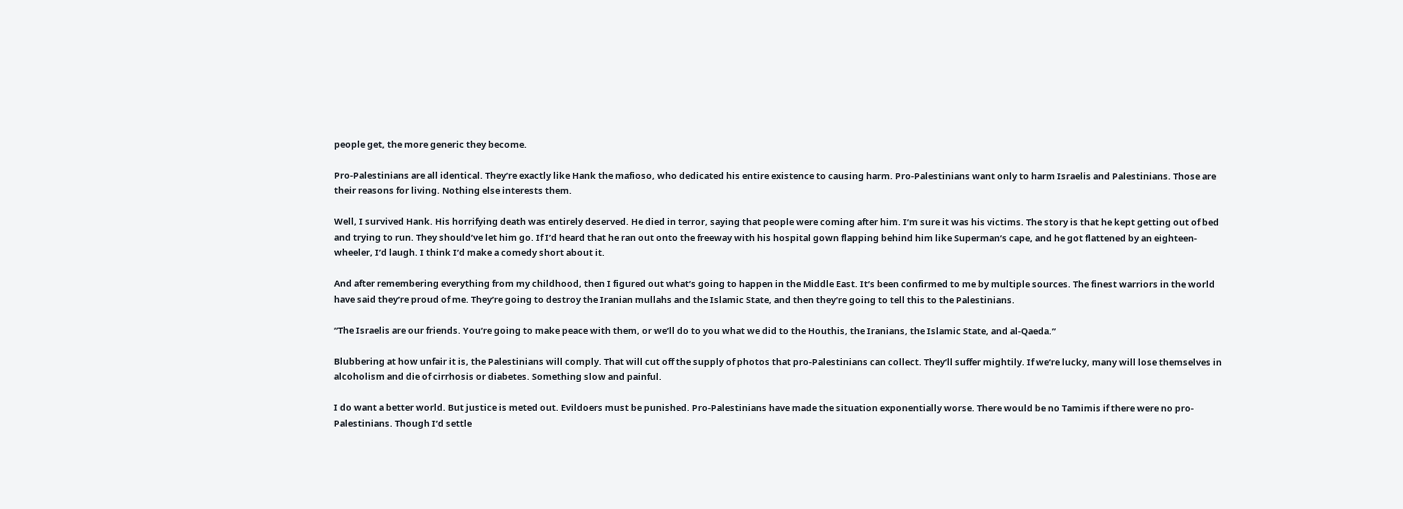people get, the more generic they become.

Pro-Palestinians are all identical. They’re exactly like Hank the mafioso, who dedicated his entire existence to causing harm. Pro-Palestinians want only to harm Israelis and Palestinians. Those are their reasons for living. Nothing else interests them.

Well, I survived Hank. His horrifying death was entirely deserved. He died in terror, saying that people were coming after him. I’m sure it was his victims. The story is that he kept getting out of bed and trying to run. They should’ve let him go. If I’d heard that he ran out onto the freeway with his hospital gown flapping behind him like Superman’s cape, and he got flattened by an eighteen-wheeler, I’d laugh. I think I’d make a comedy short about it.

And after remembering everything from my childhood, then I figured out what’s going to happen in the Middle East. It’s been confirmed to me by multiple sources. The finest warriors in the world have said they’re proud of me. They’re going to destroy the Iranian mullahs and the Islamic State, and then they’re going to tell this to the Palestinians.

“The Israelis are our friends. You’re going to make peace with them, or we’ll do to you what we did to the Houthis, the Iranians, the Islamic State, and al-Qaeda.”

Blubbering at how unfair it is, the Palestinians will comply. That will cut off the supply of photos that pro-Palestinians can collect. They’ll suffer mightily. If we’re lucky, many will lose themselves in alcoholism and die of cirrhosis or diabetes. Something slow and painful.

I do want a better world. But justice is meted out. Evildoers must be punished. Pro-Palestinians have made the situation exponentially worse. There would be no Tamimis if there were no pro-Palestinians. Though I’d settle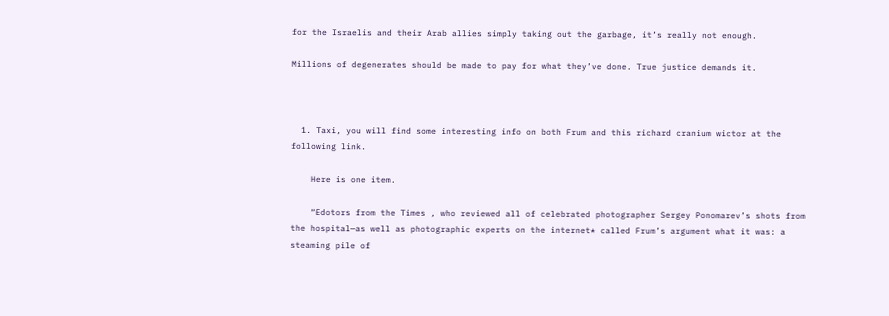for the Israelis and their Arab allies simply taking out the garbage, it’s really not enough.

Millions of degenerates should be made to pay for what they’ve done. True justice demands it.



  1. Taxi, you will find some interesting info on both Frum and this richard cranium wictor at the following link.

    Here is one item.

    “Edotors from the Times , who reviewed all of celebrated photographer Sergey Ponomarev’s shots from the hospital—as well as photographic experts on the internet* called Frum’s argument what it was: a steaming pile of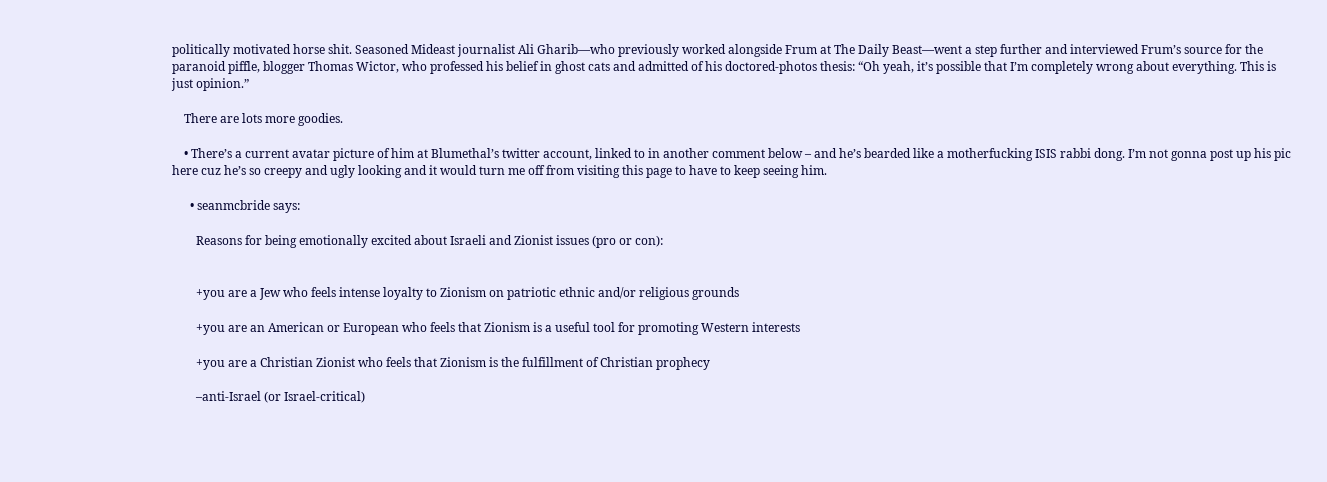politically motivated horse shit. Seasoned Mideast journalist Ali Gharib—who previously worked alongside Frum at The Daily Beast—went a step further and interviewed Frum’s source for the paranoid piffle, blogger Thomas Wictor, who professed his belief in ghost cats and admitted of his doctored-photos thesis: “Oh yeah, it’s possible that I’m completely wrong about everything. This is just opinion.”

    There are lots more goodies.

    • There’s a current avatar picture of him at Blumethal’s twitter account, linked to in another comment below – and he’s bearded like a motherfucking ISIS rabbi dong. I’m not gonna post up his pic here cuz he’s so creepy and ugly looking and it would turn me off from visiting this page to have to keep seeing him.

      • seanmcbride says:

        Reasons for being emotionally excited about Israeli and Zionist issues (pro or con):


        +you are a Jew who feels intense loyalty to Zionism on patriotic ethnic and/or religious grounds

        +you are an American or European who feels that Zionism is a useful tool for promoting Western interests

        +you are a Christian Zionist who feels that Zionism is the fulfillment of Christian prophecy

        –anti-Israel (or Israel-critical)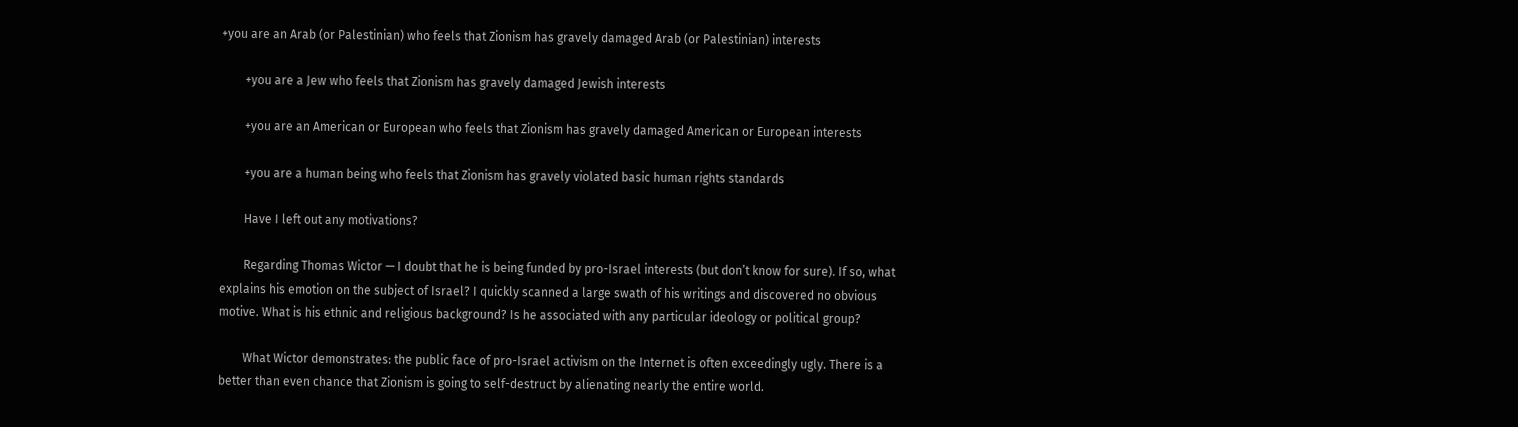+you are an Arab (or Palestinian) who feels that Zionism has gravely damaged Arab (or Palestinian) interests

        +you are a Jew who feels that Zionism has gravely damaged Jewish interests

        +you are an American or European who feels that Zionism has gravely damaged American or European interests

        +you are a human being who feels that Zionism has gravely violated basic human rights standards

        Have I left out any motivations?

        Regarding Thomas Wictor — I doubt that he is being funded by pro-Israel interests (but don’t know for sure). If so, what explains his emotion on the subject of Israel? I quickly scanned a large swath of his writings and discovered no obvious motive. What is his ethnic and religious background? Is he associated with any particular ideology or political group?

        What Wictor demonstrates: the public face of pro-Israel activism on the Internet is often exceedingly ugly. There is a better than even chance that Zionism is going to self-destruct by alienating nearly the entire world.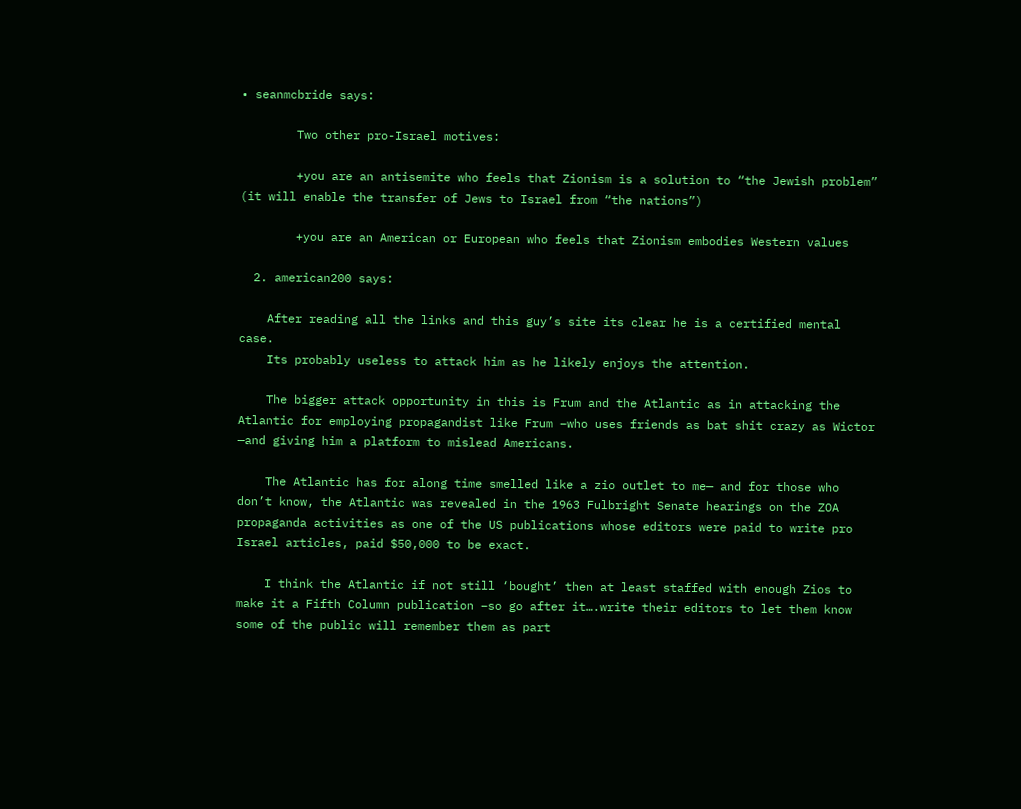• seanmcbride says:

        Two other pro-Israel motives:

        +you are an antisemite who feels that Zionism is a solution to “the Jewish problem” (it will enable the transfer of Jews to Israel from “the nations”)

        +you are an American or European who feels that Zionism embodies Western values

  2. american200 says:

    After reading all the links and this guy’s site its clear he is a certified mental case.
    Its probably useless to attack him as he likely enjoys the attention.

    The bigger attack opportunity in this is Frum and the Atlantic as in attacking the Atlantic for employing propagandist like Frum –who uses friends as bat shit crazy as Wictor —and giving him a platform to mislead Americans.

    The Atlantic has for along time smelled like a zio outlet to me— and for those who don’t know, the Atlantic was revealed in the 1963 Fulbright Senate hearings on the ZOA propaganda activities as one of the US publications whose editors were paid to write pro Israel articles, paid $50,000 to be exact.

    I think the Atlantic if not still ‘bought’ then at least staffed with enough Zios to make it a Fifth Column publication –so go after it….write their editors to let them know some of the public will remember them as part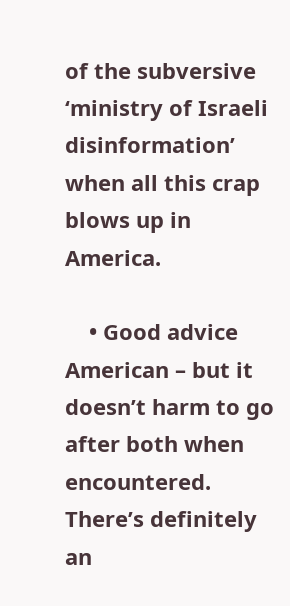of the subversive ‘ministry of Israeli disinformation’ when all this crap blows up in America.

    • Good advice American – but it doesn’t harm to go after both when encountered. There’s definitely an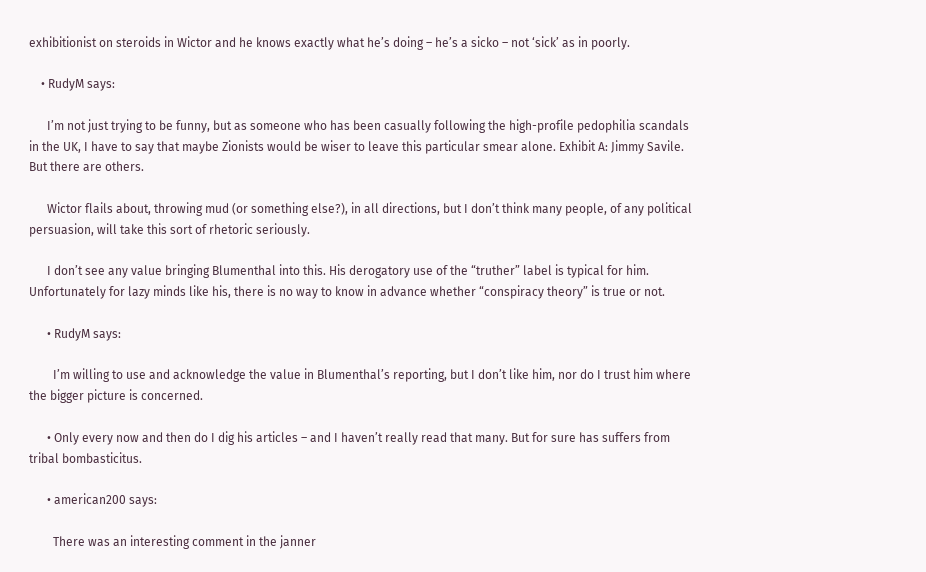exhibitionist on steroids in Wictor and he knows exactly what he’s doing – he’s a sicko – not ‘sick’ as in poorly.

    • RudyM says:

      I’m not just trying to be funny, but as someone who has been casually following the high-profile pedophilia scandals in the UK, I have to say that maybe Zionists would be wiser to leave this particular smear alone. Exhibit A: Jimmy Savile. But there are others.

      Wictor flails about, throwing mud (or something else?), in all directions, but I don’t think many people, of any political persuasion, will take this sort of rhetoric seriously.

      I don’t see any value bringing Blumenthal into this. His derogatory use of the “truther” label is typical for him. Unfortunately for lazy minds like his, there is no way to know in advance whether “conspiracy theory” is true or not.

      • RudyM says:

        I’m willing to use and acknowledge the value in Blumenthal’s reporting, but I don’t like him, nor do I trust him where the bigger picture is concerned.

      • Only every now and then do I dig his articles – and I haven’t really read that many. But for sure has suffers from tribal bombasticitus.

      • american200 says:

        There was an interesting comment in the janner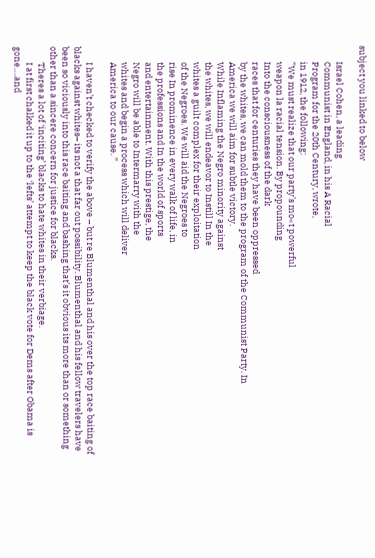subject you linked to below

        Israel Cohen, a leading
        Communist in England, in his A Racial
        Program for the 20th Century, wrote,
        in 1912, the following:
        ”We must realize that our party’s mo«t powerful
        weapon la racial tension. By propounding
        Into the consciousness of the dark
        races that for centuries they have been oppressed
        by the whites, we can mold them to the program of the Communist Party. In
        America we will aim for subtle victory.
        While Inflaming the Negro minority against
        the whites, we will endeavor to Instill In the
        whites a guilt complex for their exploitation
        of the Negroes. We will aid the Negroes to
        rise In prominence in every walk of life, in
        the professions and In the world of sports
        and entertainment. With this prestige, the
        Negro will be able to Intermarry with the
        whites and begin a process which will deliver
        America to our cause. ”

        I haven’t checked to verify the above – but re Blumenthal and his over the top race baiting of blacks against whites– its not a that far out possibility. Blumenthal and his fellow travelers have been so viciously into this race baiting and bashing that’s it obvious its more than or something other than a sincere concern for justice for blacks.
        Theres a lot of ‘inciting’ blacks to hate whites in their verbiage.
        I at first chalked it up to the ‘lefts’ attempt to keep the black vote for Dems after Obama is gone….and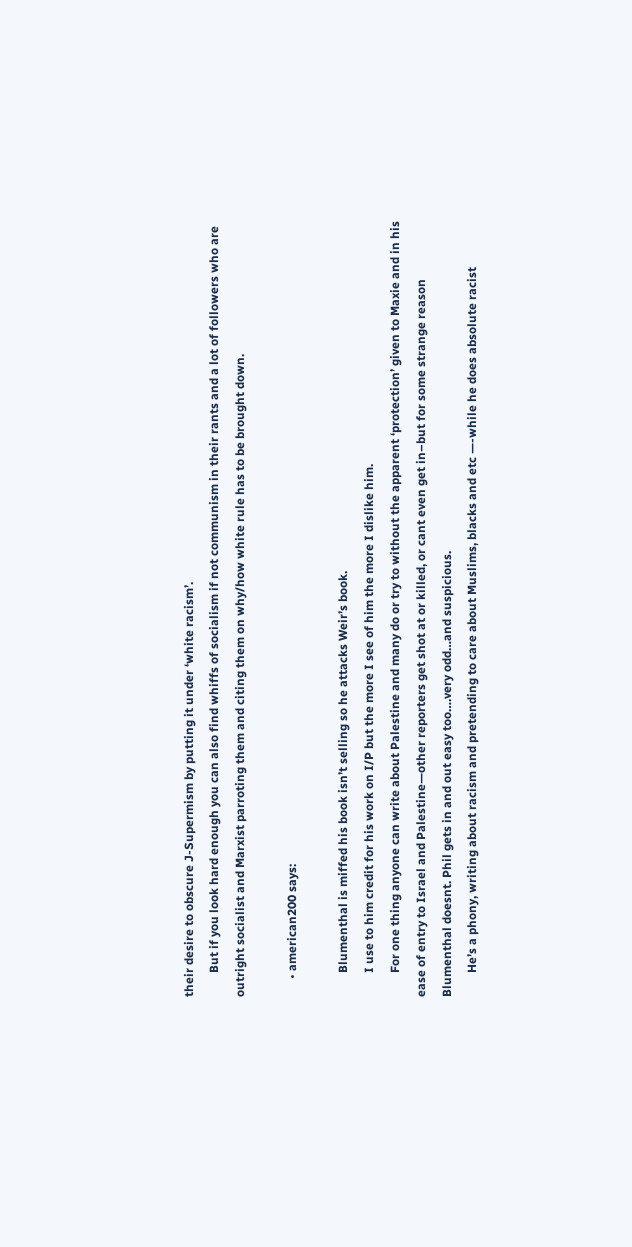their desire to obscure J-Supermism by putting it under ‘white racism’.
        But if you look hard enough you can also find whiffs of socialism if not communism in their rants and a lot of followers who are outright socialist and Marxist parroting them and citing them on why/how white rule has to be brought down.

      • american200 says:

        Blumenthal is miffed his book isn’t selling so he attacks Weir’s book.
        I use to him credit for his work on I/P but the more I see of him the more I dislike him.
        For one thing anyone can write about Palestine and many do or try to without the apparent ‘protection’ given to Maxie and in his ease of entry to Israel and Palestine—other reporters get shot at or killed, or cant even get in–but for some strange reason Blumenthal doesnt. Phil gets in and out easy too….very odd…and suspicious.
        He’s a phony, writing about racism and pretending to care about Muslims, blacks and etc —-while he does absolute racist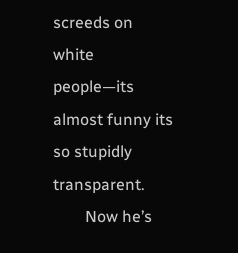screeds on white people—its almost funny its so stupidly transparent.
        Now he’s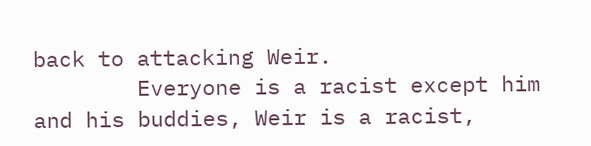back to attacking Weir.
        Everyone is a racist except him and his buddies, Weir is a racist,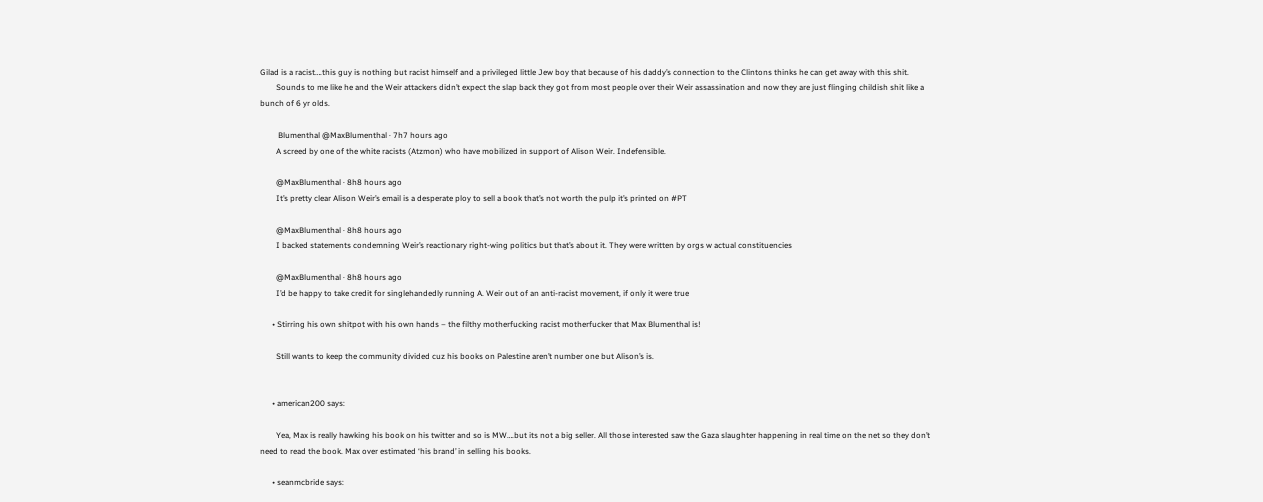Gilad is a racist….this guy is nothing but racist himself and a privileged little Jew boy that because of his daddy’s connection to the Clintons thinks he can get away with this shit.
        Sounds to me like he and the Weir attackers didn’t expect the slap back they got from most people over their Weir assassination and now they are just flinging childish shit like a bunch of 6 yr olds.

         Blumenthal @MaxBlumenthal · 7h7 hours ago
        A screed by one of the white racists (Atzmon) who have mobilized in support of Alison Weir. Indefensible.

        @MaxBlumenthal · 8h8 hours ago
        It’s pretty clear Alison Weir’s email is a desperate ploy to sell a book that’s not worth the pulp it’s printed on #PT

        @MaxBlumenthal · 8h8 hours ago
        I backed statements condemning Weir’s reactionary right-wing politics but that’s about it. They were written by orgs w actual constituencies

        @MaxBlumenthal · 8h8 hours ago
        I’d be happy to take credit for singlehandedly running A. Weir out of an anti-racist movement, if only it were true

      • Stirring his own shitpot with his own hands – the filthy motherfucking racist motherfucker that Max Blumenthal is!

        Still wants to keep the community divided cuz his books on Palestine aren’t number one but Alison’s is.


      • american200 says:

        Yea, Max is really hawking his book on his twitter and so is MW….but its not a big seller. All those interested saw the Gaza slaughter happening in real time on the net so they don’t need to read the book. Max over estimated ‘his brand’ in selling his books.

      • seanmcbride says: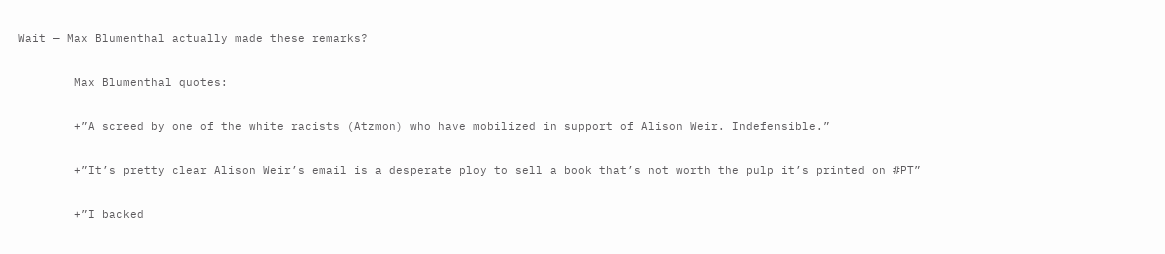Wait — Max Blumenthal actually made these remarks?

        Max Blumenthal quotes:

        +”A screed by one of the white racists (Atzmon) who have mobilized in support of Alison Weir. Indefensible.”

        +”It’s pretty clear Alison Weir’s email is a desperate ploy to sell a book that’s not worth the pulp it’s printed on #PT”

        +”I backed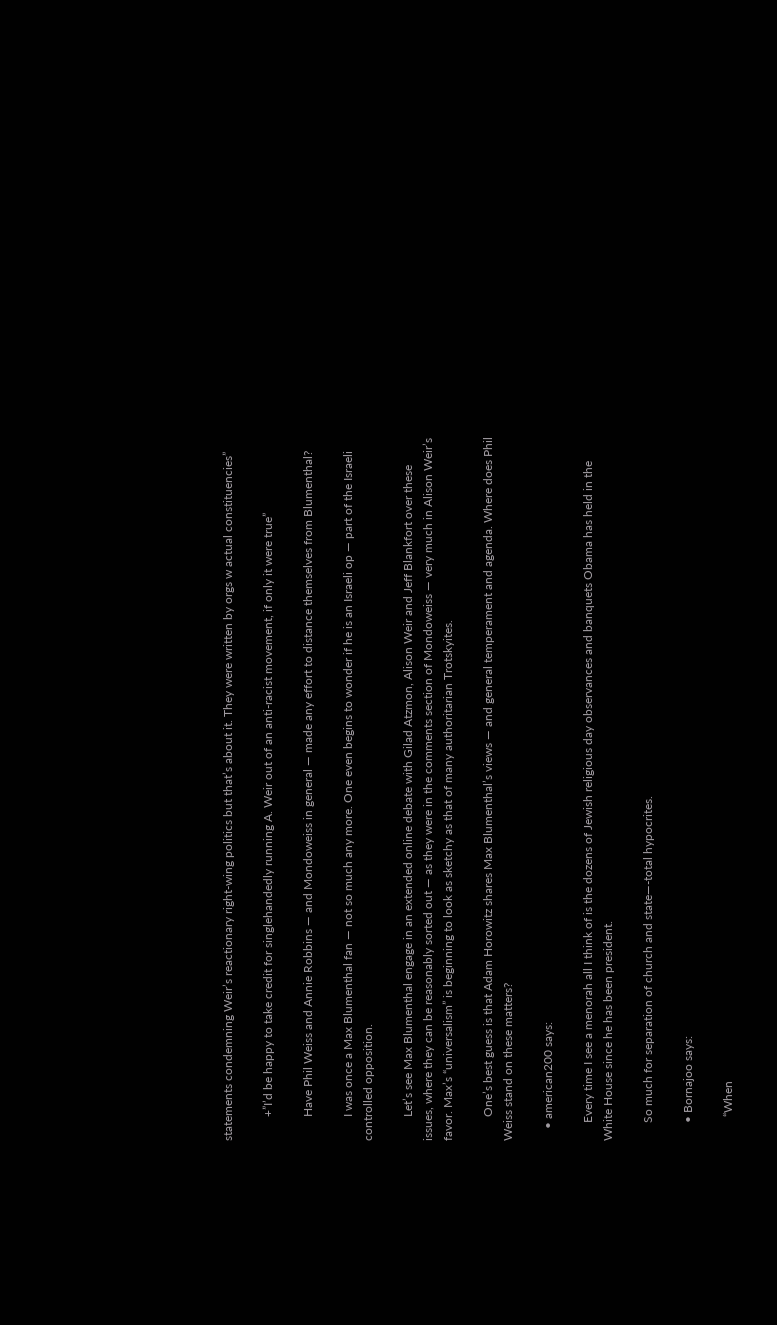statements condemning Weir’s reactionary right-wing politics but that’s about it. They were written by orgs w actual constituencies”

        +”I’d be happy to take credit for singlehandedly running A. Weir out of an anti-racist movement, if only it were true”

        Have Phil Weiss and Annie Robbins — and Mondoweiss in general — made any effort to distance themselves from Blumenthal?

        I was once a Max Blumenthal fan — not so much any more. One even begins to wonder if he is an Israeli op — part of the Israeli controlled opposition.

        Let’s see Max Blumenthal engage in an extended online debate with Gilad Atzmon, Alison Weir and Jeff Blankfort over these issues, where they can be reasonably sorted out — as they were in the comments section of Mondoweiss — very much in Alison Weir’s favor. Max’s “universalism” is beginning to look as sketchy as that of many authoritarian Trotskyites.

        One’s best guess is that Adam Horowitz shares Max Blumenthal’s views — and general temperament and agenda. Where does Phil Weiss stand on these matters?

    • american200 says:

      Every time I see a menorah all I think of is the dozens of Jewish religious day observances and banquets Obama has held in the White House since he has been president.

      So much for separation of church and state—-total hypocrites.

      • Bornajoo says:

        “When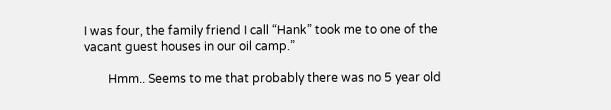I was four, the family friend I call “Hank” took me to one of the vacant guest houses in our oil camp.”

        Hmm.. Seems to me that probably there was no 5 year old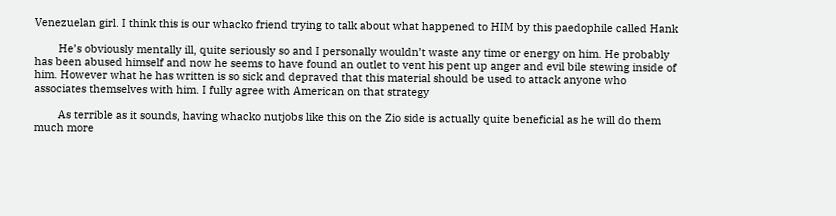Venezuelan girl. I think this is our whacko friend trying to talk about what happened to HIM by this paedophile called Hank

        He’s obviously mentally ill, quite seriously so and I personally wouldn’t waste any time or energy on him. He probably has been abused himself and now he seems to have found an outlet to vent his pent up anger and evil bile stewing inside of him. However what he has written is so sick and depraved that this material should be used to attack anyone who associates themselves with him. I fully agree with American on that strategy

        As terrible as it sounds, having whacko nutjobs like this on the Zio side is actually quite beneficial as he will do them much more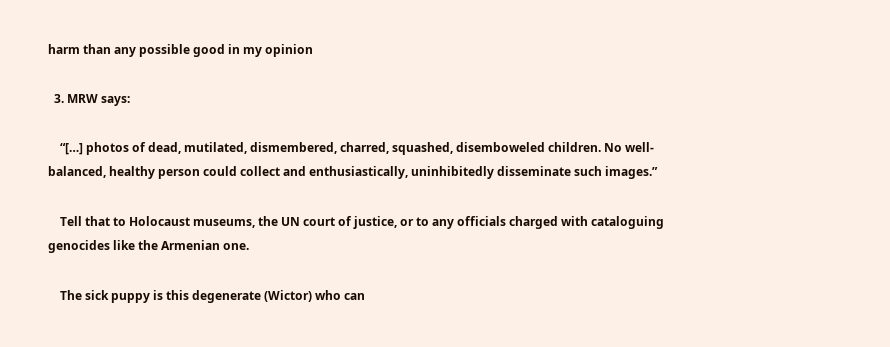harm than any possible good in my opinion

  3. MRW says:

    “[…] photos of dead, mutilated, dismembered, charred, squashed, disemboweled children. No well-balanced, healthy person could collect and enthusiastically, uninhibitedly disseminate such images.”

    Tell that to Holocaust museums, the UN court of justice, or to any officials charged with cataloguing genocides like the Armenian one.

    The sick puppy is this degenerate (Wictor) who can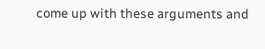come up with these arguments and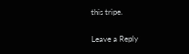this tripe.

Leave a Reply